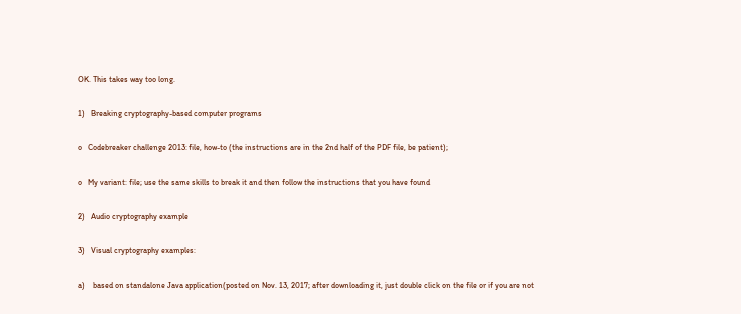OK. This takes way too long.

1)   Breaking cryptography-based computer programs

o   Codebreaker challenge 2013: file, how-to (the instructions are in the 2nd half of the PDF file, be patient);

o   My variant: file; use the same skills to break it and then follow the instructions that you have found

2)   Audio cryptography example

3)   Visual cryptography examples:

a)    based on standalone Java application(posted on Nov. 13, 2017; after downloading it, just double click on the file or if you are not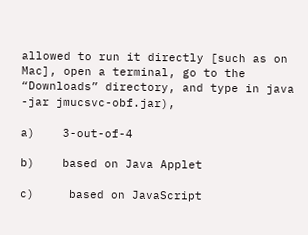allowed to run it directly [such as on Mac], open a terminal, go to the “Downloads” directory, and type in java -jar jmucsvc-obf.jar),

a)    3-out-of-4

b)    based on Java Applet

c)     based on JavaScript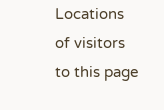Locations of visitors to this page